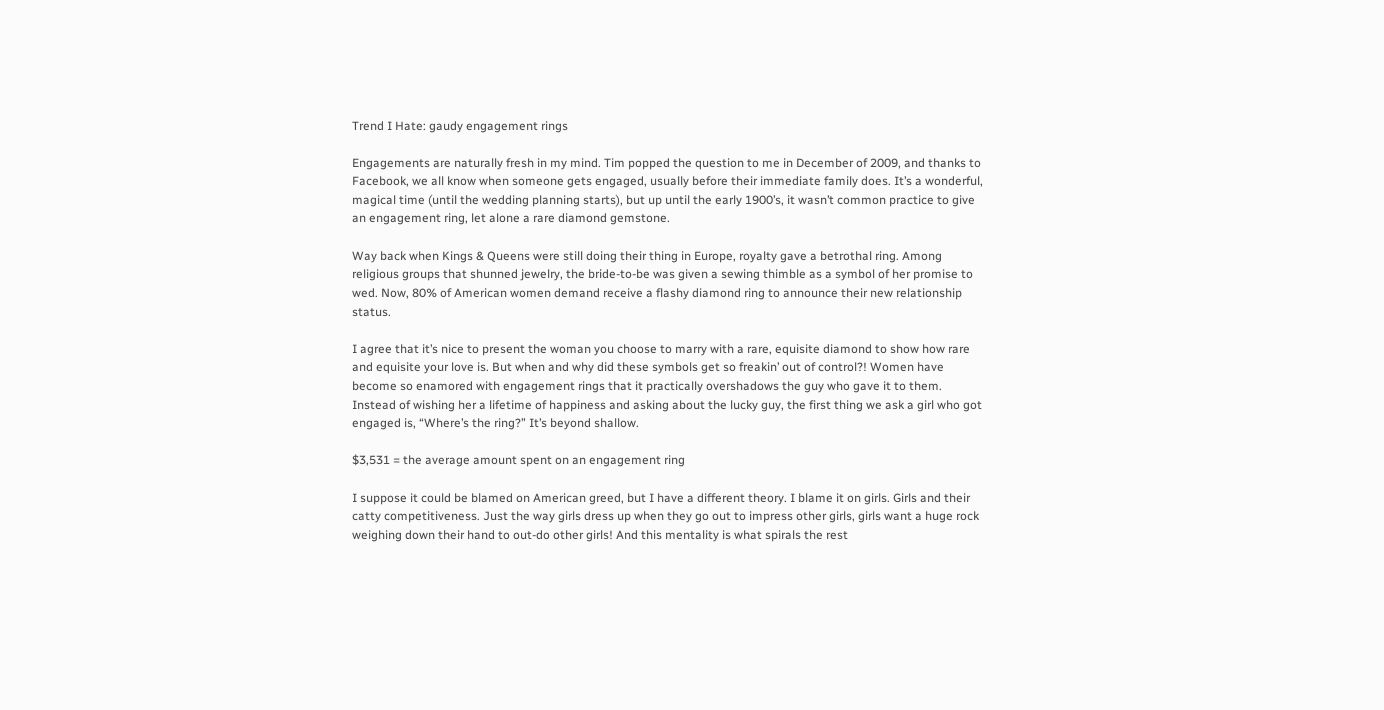Trend I Hate: gaudy engagement rings

Engagements are naturally fresh in my mind. Tim popped the question to me in December of 2009, and thanks to Facebook, we all know when someone gets engaged, usually before their immediate family does. It’s a wonderful, magical time (until the wedding planning starts), but up until the early 1900’s, it wasn’t common practice to give an engagement ring, let alone a rare diamond gemstone.

Way back when Kings & Queens were still doing their thing in Europe, royalty gave a betrothal ring. Among religious groups that shunned jewelry, the bride-to-be was given a sewing thimble as a symbol of her promise to wed. Now, 80% of American women demand receive a flashy diamond ring to announce their new relationship status.

I agree that it’s nice to present the woman you choose to marry with a rare, equisite diamond to show how rare and equisite your love is. But when and why did these symbols get so freakin’ out of control?! Women have become so enamored with engagement rings that it practically overshadows the guy who gave it to them. Instead of wishing her a lifetime of happiness and asking about the lucky guy, the first thing we ask a girl who got engaged is, “Where’s the ring?” It’s beyond shallow.

$3,531 = the average amount spent on an engagement ring

I suppose it could be blamed on American greed, but I have a different theory. I blame it on girls. Girls and their catty competitiveness. Just the way girls dress up when they go out to impress other girls, girls want a huge rock weighing down their hand to out-do other girls! And this mentality is what spirals the rest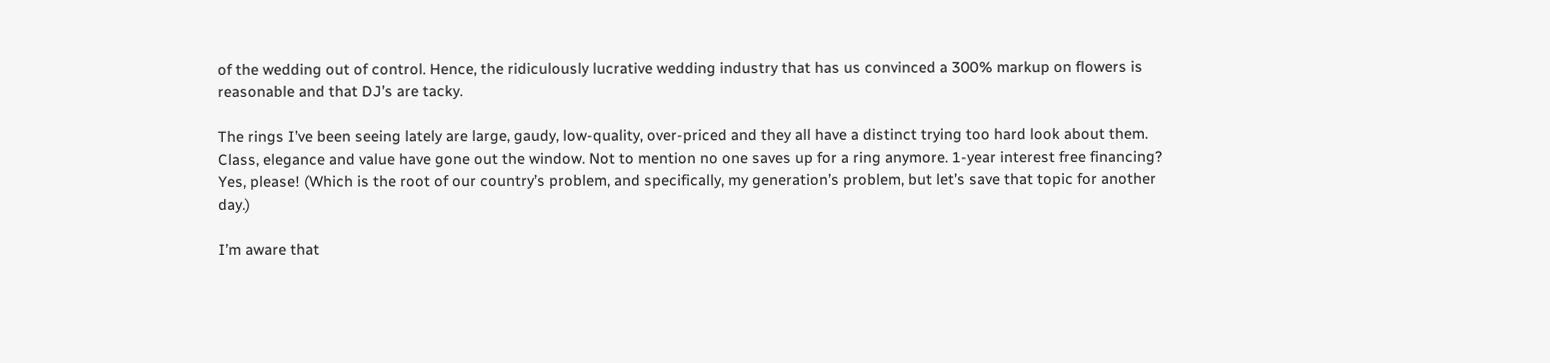of the wedding out of control. Hence, the ridiculously lucrative wedding industry that has us convinced a 300% markup on flowers is reasonable and that DJ’s are tacky.

The rings I’ve been seeing lately are large, gaudy, low-quality, over-priced and they all have a distinct trying too hard look about them. Class, elegance and value have gone out the window. Not to mention no one saves up for a ring anymore. 1-year interest free financing? Yes, please! (Which is the root of our country’s problem, and specifically, my generation’s problem, but let’s save that topic for another day.)

I’m aware that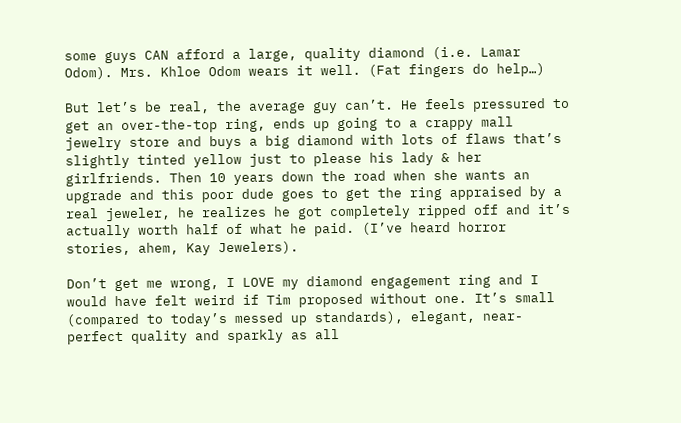some guys CAN afford a large, quality diamond (i.e. Lamar Odom). Mrs. Khloe Odom wears it well. (Fat fingers do help…)

But let’s be real, the average guy can’t. He feels pressured to get an over-the-top ring, ends up going to a crappy mall jewelry store and buys a big diamond with lots of flaws that’s slightly tinted yellow just to please his lady & her girlfriends. Then 10 years down the road when she wants an upgrade and this poor dude goes to get the ring appraised by a real jeweler, he realizes he got completely ripped off and it’s actually worth half of what he paid. (I’ve heard horror stories, ahem, Kay Jewelers).

Don’t get me wrong, I LOVE my diamond engagement ring and I would have felt weird if Tim proposed without one. It’s small (compared to today’s messed up standards), elegant, near-perfect quality and sparkly as all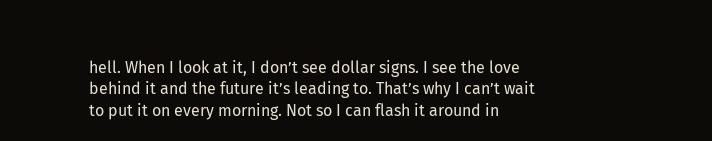hell. When I look at it, I don’t see dollar signs. I see the love behind it and the future it’s leading to. That’s why I can’t wait to put it on every morning. Not so I can flash it around in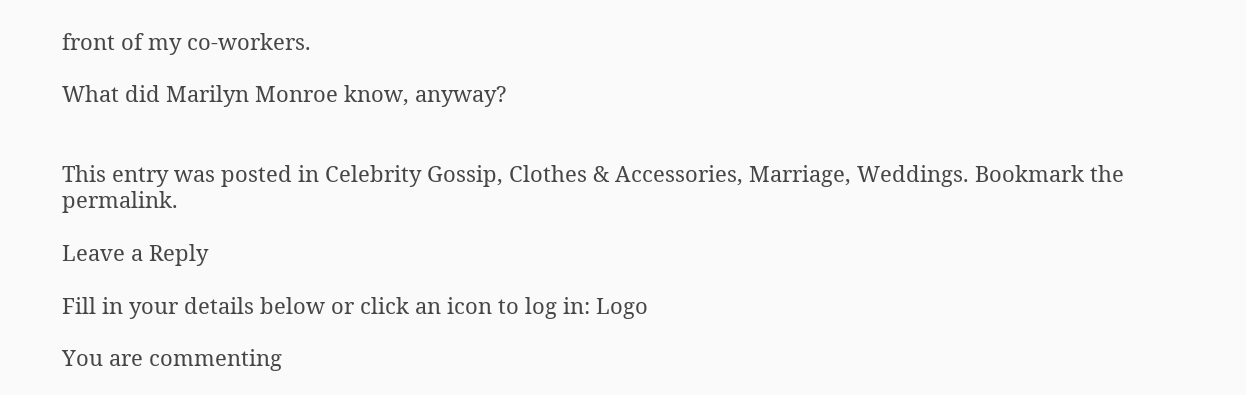front of my co-workers.

What did Marilyn Monroe know, anyway?


This entry was posted in Celebrity Gossip, Clothes & Accessories, Marriage, Weddings. Bookmark the permalink.

Leave a Reply

Fill in your details below or click an icon to log in: Logo

You are commenting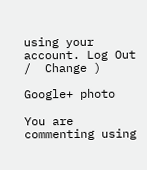using your account. Log Out /  Change )

Google+ photo

You are commenting using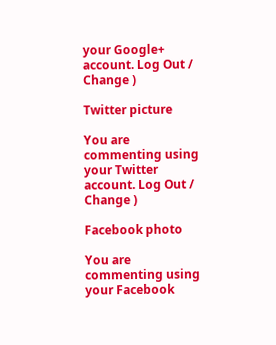your Google+ account. Log Out /  Change )

Twitter picture

You are commenting using your Twitter account. Log Out /  Change )

Facebook photo

You are commenting using your Facebook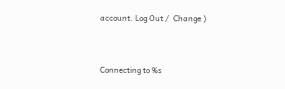account. Log Out /  Change )


Connecting to %s